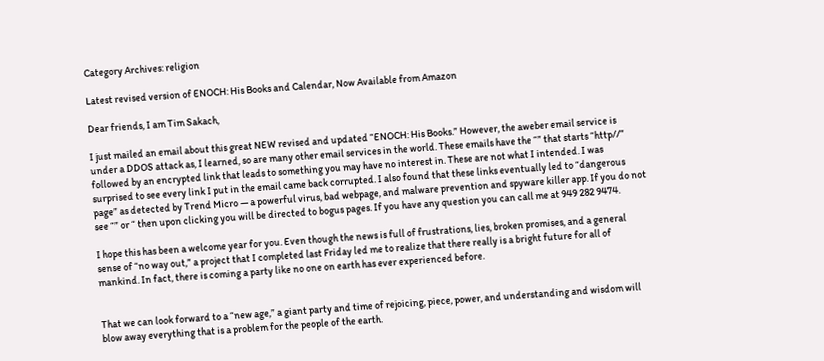Category Archives: religion

Latest revised version of ENOCH: His Books and Calendar, Now Available from Amazon

Dear friends, I am Tim Sakach,

I just mailed an email about this great NEW revised and updated “ENOCH: His Books.” However, the aweber email service is under a DDOS attack as, I learned, so are many other email services in the world. These emails have the “” that starts “http//” followed by an encrypted link that leads to something you may have no interest in. These are not what I intended. I was surprised to see every link I put in the email came back corrupted. I also found that these links eventually led to “dangerous page” as detected by Trend Micro — a powerful virus, bad webpage, and malware prevention and spyware killer app. If you do not see “” or “ then upon clicking you will be directed to bogus pages. If you have any question you can call me at 949 282 9474.

I hope this has been a welcome year for you. Even though the news is full of frustrations, lies, broken promises, and a general sense of “no way out,” a project that I completed last Friday led me to realize that there really is a bright future for all of mankind. In fact, there is coming a party like no one on earth has ever experienced before.


That we can look forward to a “new age,” a giant party and time of rejoicing, piece, power, and understanding and wisdom will blow away everything that is a problem for the people of the earth.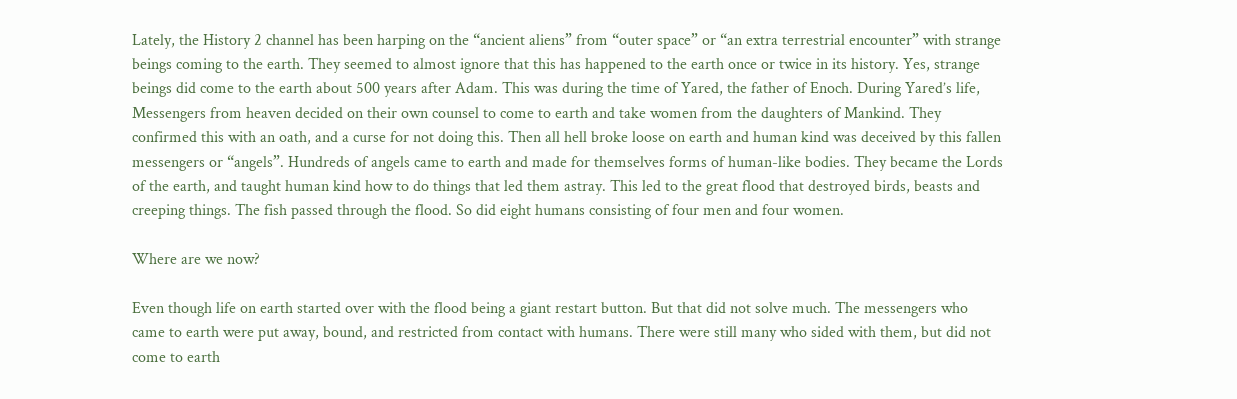Lately, the History 2 channel has been harping on the “ancient aliens” from “outer space” or “an extra terrestrial encounter” with strange beings coming to the earth. They seemed to almost ignore that this has happened to the earth once or twice in its history. Yes, strange beings did come to the earth about 500 years after Adam. This was during the time of Yared, the father of Enoch. During Yared’s life, Messengers from heaven decided on their own counsel to come to earth and take women from the daughters of Mankind. They confirmed this with an oath, and a curse for not doing this. Then all hell broke loose on earth and human kind was deceived by this fallen messengers or “angels”. Hundreds of angels came to earth and made for themselves forms of human-like bodies. They became the Lords of the earth, and taught human kind how to do things that led them astray. This led to the great flood that destroyed birds, beasts and creeping things. The fish passed through the flood. So did eight humans consisting of four men and four women.

Where are we now?

Even though life on earth started over with the flood being a giant restart button. But that did not solve much. The messengers who came to earth were put away, bound, and restricted from contact with humans. There were still many who sided with them, but did not come to earth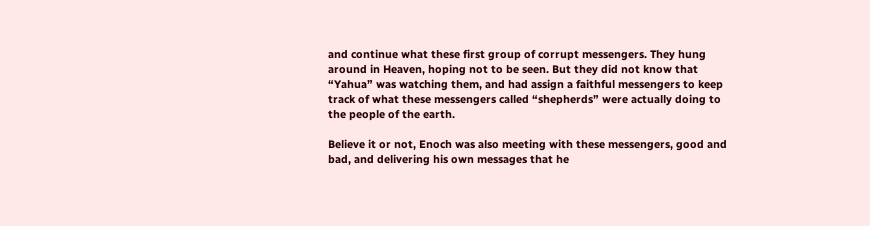and continue what these first group of corrupt messengers. They hung around in Heaven, hoping not to be seen. But they did not know that “Yahua” was watching them, and had assign a faithful messengers to keep track of what these messengers called “shepherds” were actually doing to the people of the earth.

Believe it or not, Enoch was also meeting with these messengers, good and bad, and delivering his own messages that he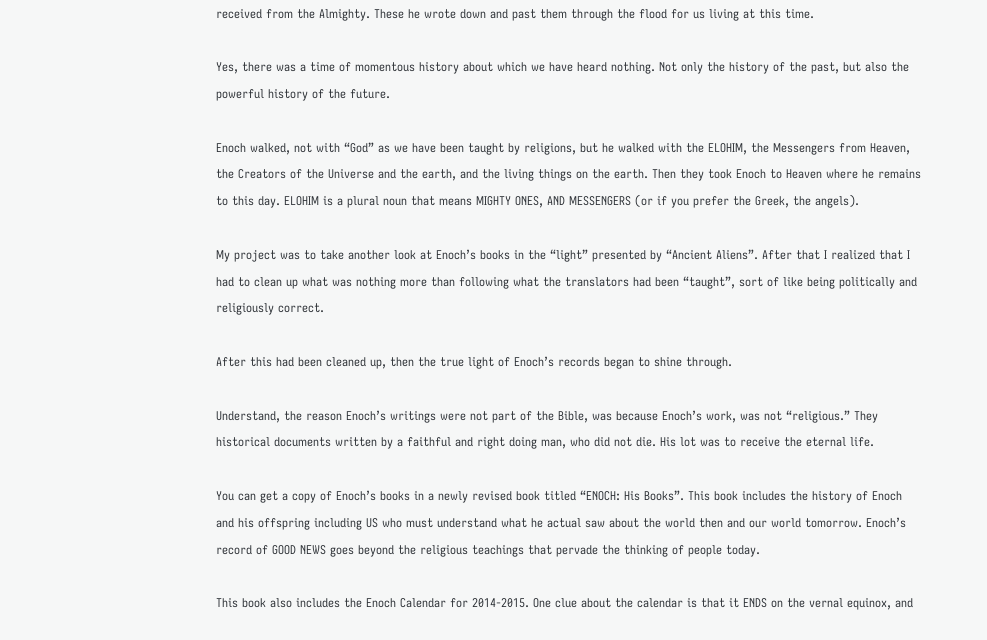received from the Almighty. These he wrote down and past them through the flood for us living at this time.

Yes, there was a time of momentous history about which we have heard nothing. Not only the history of the past, but also the powerful history of the future.

Enoch walked, not with “God” as we have been taught by religions, but he walked with the ELOHIM, the Messengers from Heaven, the Creators of the Universe and the earth, and the living things on the earth. Then they took Enoch to Heaven where he remains to this day. ELOHIM is a plural noun that means MIGHTY ONES, AND MESSENGERS (or if you prefer the Greek, the angels).

My project was to take another look at Enoch’s books in the “light” presented by “Ancient Aliens”. After that I realized that I had to clean up what was nothing more than following what the translators had been “taught”, sort of like being politically and religiously correct.

After this had been cleaned up, then the true light of Enoch’s records began to shine through.

Understand, the reason Enoch’s writings were not part of the Bible, was because Enoch’s work, was not “religious.” They historical documents written by a faithful and right doing man, who did not die. His lot was to receive the eternal life.

You can get a copy of Enoch’s books in a newly revised book titled “ENOCH: His Books”. This book includes the history of Enoch and his offspring including US who must understand what he actual saw about the world then and our world tomorrow. Enoch’s record of GOOD NEWS goes beyond the religious teachings that pervade the thinking of people today.

This book also includes the Enoch Calendar for 2014-2015. One clue about the calendar is that it ENDS on the vernal equinox, and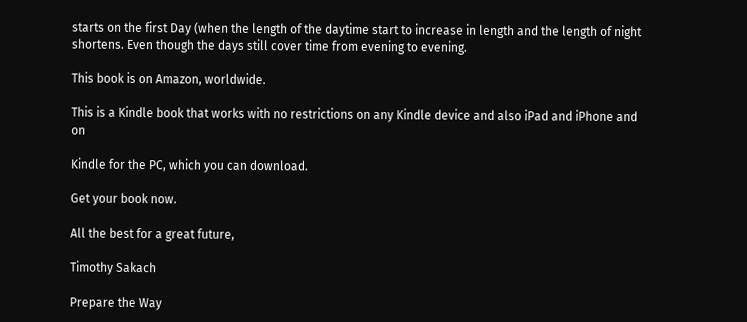starts on the first Day (when the length of the daytime start to increase in length and the length of night shortens. Even though the days still cover time from evening to evening.

This book is on Amazon, worldwide.

This is a Kindle book that works with no restrictions on any Kindle device and also iPad and iPhone and on

Kindle for the PC, which you can download.

Get your book now.

All the best for a great future,

Timothy Sakach

Prepare the Way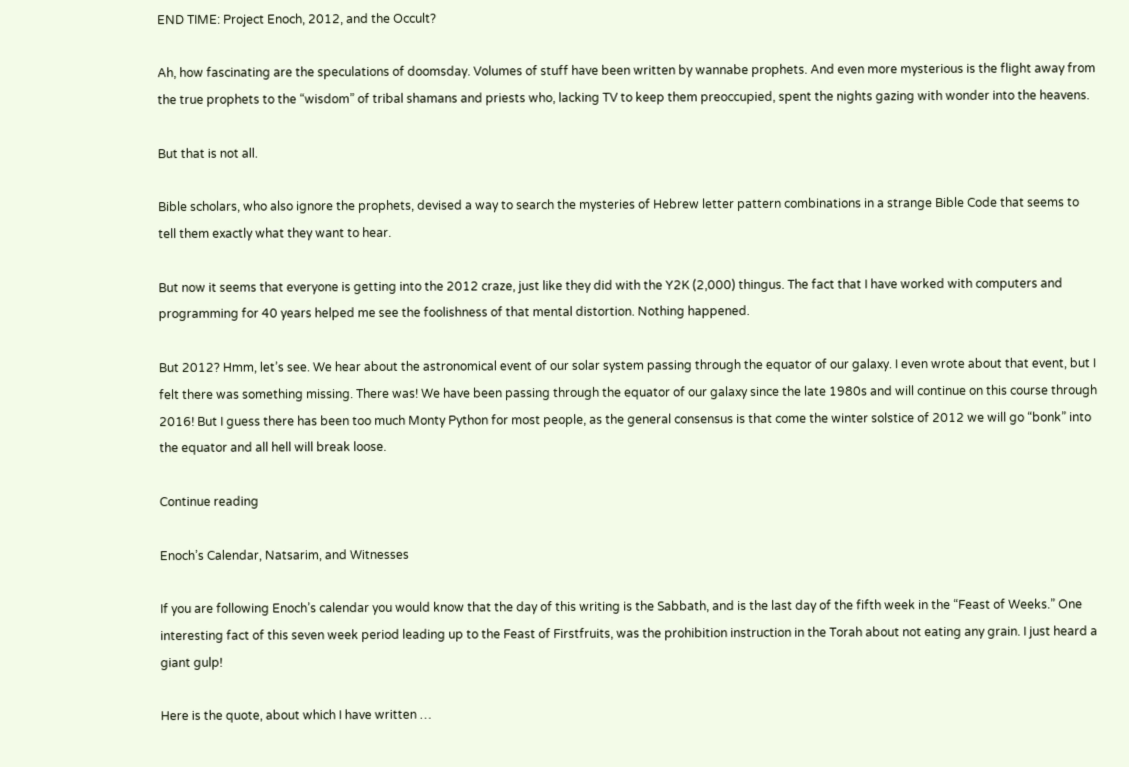END TIME: Project Enoch, 2012, and the Occult?

Ah, how fascinating are the speculations of doomsday. Volumes of stuff have been written by wannabe prophets. And even more mysterious is the flight away from the true prophets to the “wisdom” of tribal shamans and priests who, lacking TV to keep them preoccupied, spent the nights gazing with wonder into the heavens.

But that is not all.

Bible scholars, who also ignore the prophets, devised a way to search the mysteries of Hebrew letter pattern combinations in a strange Bible Code that seems to tell them exactly what they want to hear.

But now it seems that everyone is getting into the 2012 craze, just like they did with the Y2K (2,000) thingus. The fact that I have worked with computers and programming for 40 years helped me see the foolishness of that mental distortion. Nothing happened.

But 2012? Hmm, let’s see. We hear about the astronomical event of our solar system passing through the equator of our galaxy. I even wrote about that event, but I felt there was something missing. There was! We have been passing through the equator of our galaxy since the late 1980s and will continue on this course through 2016! But I guess there has been too much Monty Python for most people, as the general consensus is that come the winter solstice of 2012 we will go “bonk” into the equator and all hell will break loose.

Continue reading

Enoch’s Calendar, Natsarim, and Witnesses

If you are following Enoch’s calendar you would know that the day of this writing is the Sabbath, and is the last day of the fifth week in the “Feast of Weeks.” One interesting fact of this seven week period leading up to the Feast of Firstfruits, was the prohibition instruction in the Torah about not eating any grain. I just heard a giant gulp!

Here is the quote, about which I have written …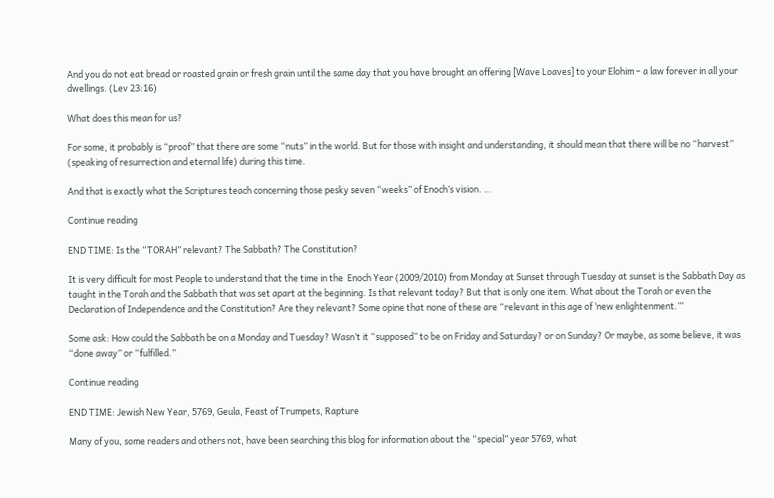And you do not eat bread or roasted grain or fresh grain until the same day that you have brought an offering [Wave Loaves] to your Elohim – a law forever in all your dwellings. (Lev 23:16)

What does this mean for us?

For some, it probably is “proof” that there are some “nuts” in the world. But for those with insight and understanding, it should mean that there will be no “harvest” (speaking of resurrection and eternal life) during this time.

And that is exactly what the Scriptures teach concerning those pesky seven “weeks” of Enoch’s vision. …

Continue reading

END TIME: Is the “TORAH” relevant? The Sabbath? The Constitution?

It is very difficult for most People to understand that the time in the  Enoch Year (2009/2010) from Monday at Sunset through Tuesday at sunset is the Sabbath Day as taught in the Torah and the Sabbath that was set apart at the beginning. Is that relevant today? But that is only one item. What about the Torah or even the Declaration of Independence and the Constitution? Are they relevant? Some opine that none of these are “relevant in this age of ‘new enlightenment.’”

Some ask: How could the Sabbath be on a Monday and Tuesday? Wasn’t it “supposed” to be on Friday and Saturday? or on Sunday? Or maybe, as some believe, it was “done away” or “fulfilled.”

Continue reading

END TIME: Jewish New Year, 5769, Geula, Feast of Trumpets, Rapture

Many of you, some readers and others not, have been searching this blog for information about the “special” year 5769, what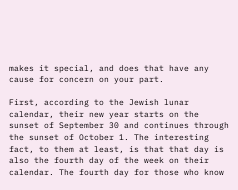makes it special, and does that have any cause for concern on your part.

First, according to the Jewish lunar calendar, their new year starts on the sunset of September 30 and continues through the sunset of October 1. The interesting fact, to them at least, is that that day is also the fourth day of the week on their calendar. The fourth day for those who know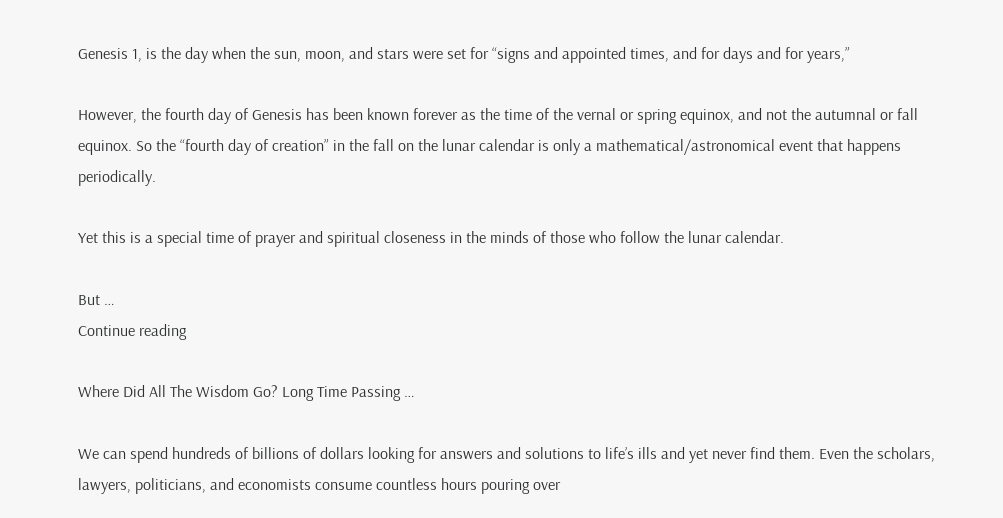Genesis 1, is the day when the sun, moon, and stars were set for “signs and appointed times, and for days and for years,”

However, the fourth day of Genesis has been known forever as the time of the vernal or spring equinox, and not the autumnal or fall equinox. So the “fourth day of creation” in the fall on the lunar calendar is only a mathematical/astronomical event that happens periodically.

Yet this is a special time of prayer and spiritual closeness in the minds of those who follow the lunar calendar.

But …
Continue reading

Where Did All The Wisdom Go? Long Time Passing …

We can spend hundreds of billions of dollars looking for answers and solutions to life’s ills and yet never find them. Even the scholars, lawyers, politicians, and economists consume countless hours pouring over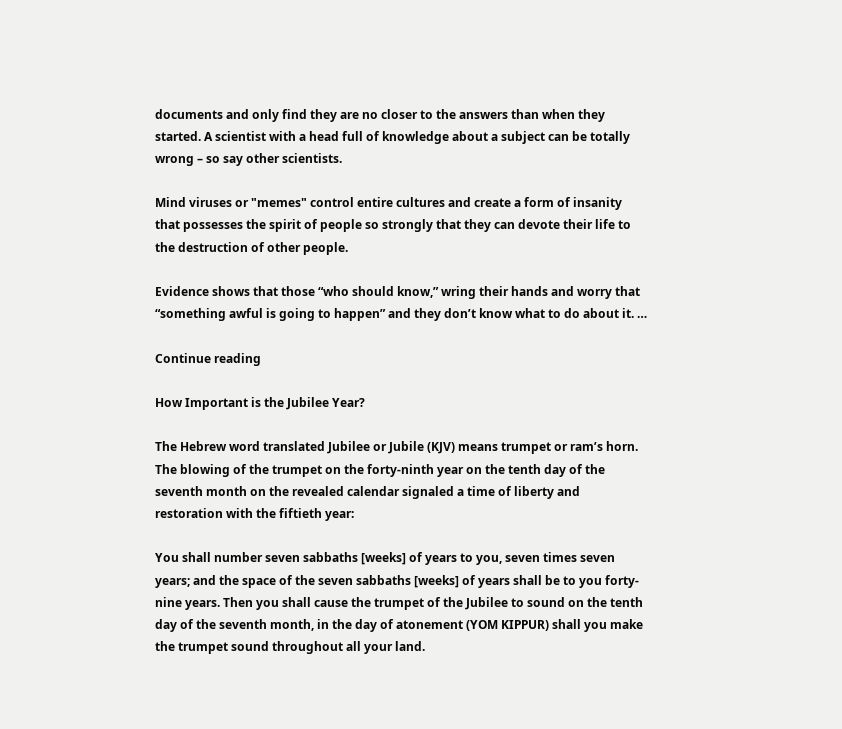documents and only find they are no closer to the answers than when they started. A scientist with a head full of knowledge about a subject can be totally wrong – so say other scientists.

Mind viruses or "memes" control entire cultures and create a form of insanity that possesses the spirit of people so strongly that they can devote their life to the destruction of other people.

Evidence shows that those “who should know,” wring their hands and worry that “something awful is going to happen” and they don’t know what to do about it. …

Continue reading

How Important is the Jubilee Year?

The Hebrew word translated Jubilee or Jubile (KJV) means trumpet or ram’s horn. The blowing of the trumpet on the forty-ninth year on the tenth day of the seventh month on the revealed calendar signaled a time of liberty and restoration with the fiftieth year:

You shall number seven sabbaths [weeks] of years to you, seven times seven years; and the space of the seven sabbaths [weeks] of years shall be to you forty-nine years. Then you shall cause the trumpet of the Jubilee to sound on the tenth day of the seventh month, in the day of atonement (YOM KIPPUR) shall you make the trumpet sound throughout all your land.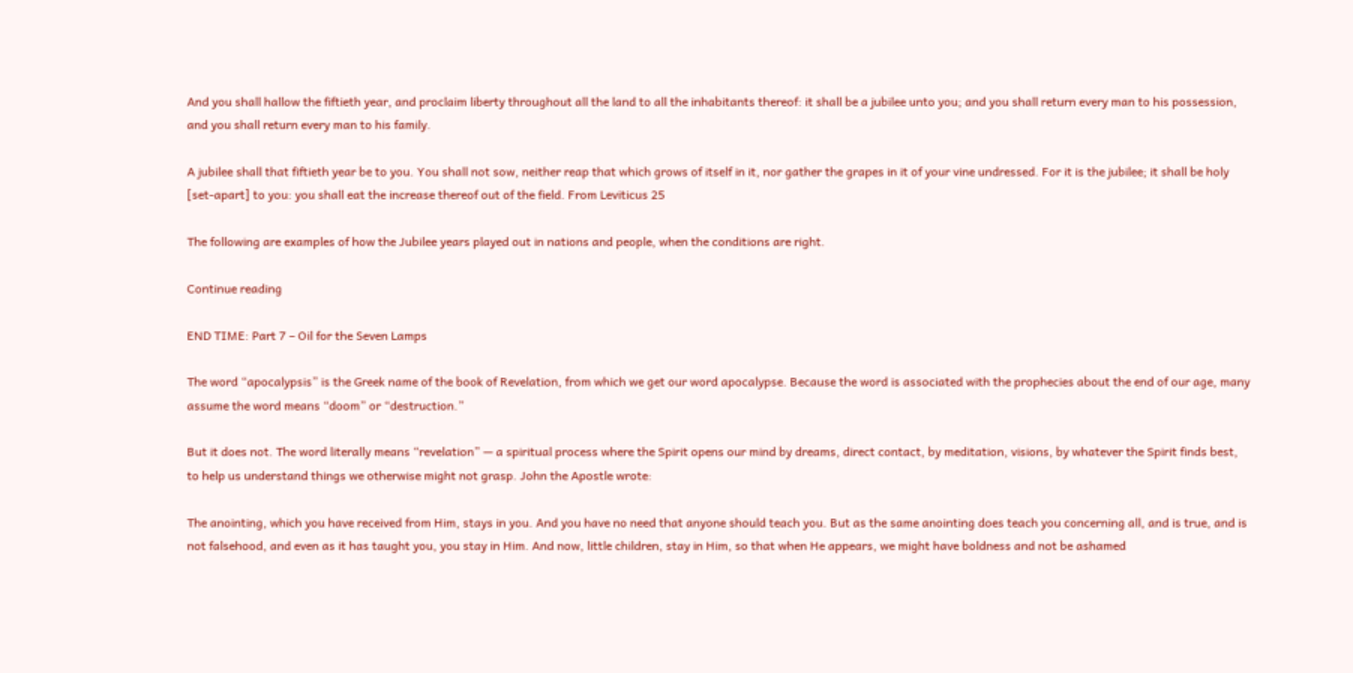And you shall hallow the fiftieth year, and proclaim liberty throughout all the land to all the inhabitants thereof: it shall be a jubilee unto you; and you shall return every man to his possession, and you shall return every man to his family.

A jubilee shall that fiftieth year be to you. You shall not sow, neither reap that which grows of itself in it, nor gather the grapes in it of your vine undressed. For it is the jubilee; it shall be holy [set-apart] to you: you shall eat the increase thereof out of the field. From Leviticus 25

The following are examples of how the Jubilee years played out in nations and people, when the conditions are right.

Continue reading

END TIME: Part 7 – Oil for the Seven Lamps

The word “apocalypsis” is the Greek name of the book of Revelation, from which we get our word apocalypse. Because the word is associated with the prophecies about the end of our age, many assume the word means “doom” or “destruction.”

But it does not. The word literally means “revelation” — a spiritual process where the Spirit opens our mind by dreams, direct contact, by meditation, visions, by whatever the Spirit finds best, to help us understand things we otherwise might not grasp. John the Apostle wrote:

The anointing, which you have received from Him, stays in you. And you have no need that anyone should teach you. But as the same anointing does teach you concerning all, and is true, and is not falsehood, and even as it has taught you, you stay in Him. And now, little children, stay in Him, so that when He appears, we might have boldness and not be ashamed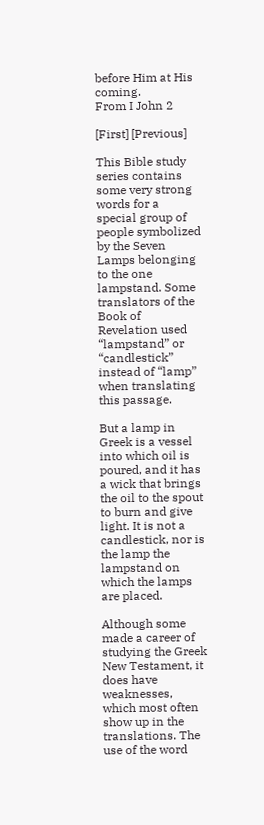before Him at His coming.
From I John 2

[First] [Previous]

This Bible study series contains some very strong words for a special group of people symbolized by the Seven Lamps belonging to the one lampstand. Some translators of the Book of Revelation used “lampstand” or “candlestick” instead of “lamp” when translating this passage.

But a lamp in Greek is a vessel into which oil is poured, and it has a wick that brings the oil to the spout to burn and give light. It is not a candlestick, nor is the lamp the lampstand on which the lamps are placed.

Although some made a career of studying the Greek New Testament, it does have weaknesses, which most often show up in the translations. The use of the word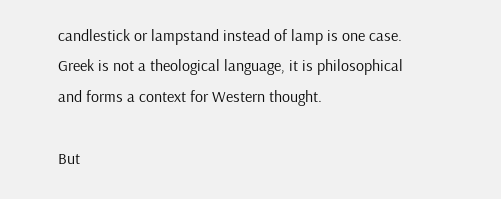candlestick or lampstand instead of lamp is one case. Greek is not a theological language, it is philosophical and forms a context for Western thought.

But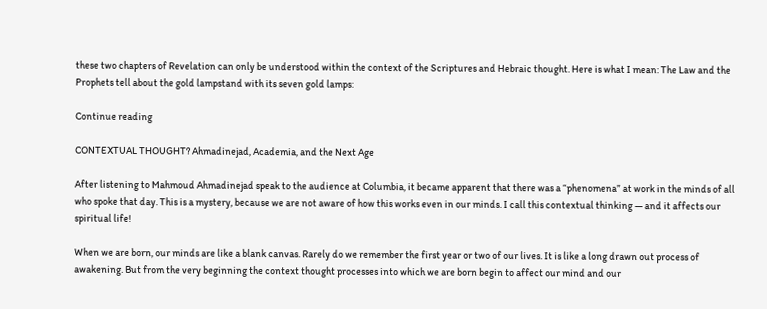these two chapters of Revelation can only be understood within the context of the Scriptures and Hebraic thought. Here is what I mean: The Law and the Prophets tell about the gold lampstand with its seven gold lamps:

Continue reading

CONTEXTUAL THOUGHT? Ahmadinejad, Academia, and the Next Age

After listening to Mahmoud Ahmadinejad speak to the audience at Columbia, it became apparent that there was a “phenomena” at work in the minds of all who spoke that day. This is a mystery, because we are not aware of how this works even in our minds. I call this contextual thinking — and it affects our spiritual life!

When we are born, our minds are like a blank canvas. Rarely do we remember the first year or two of our lives. It is like a long drawn out process of awakening. But from the very beginning the context thought processes into which we are born begin to affect our mind and our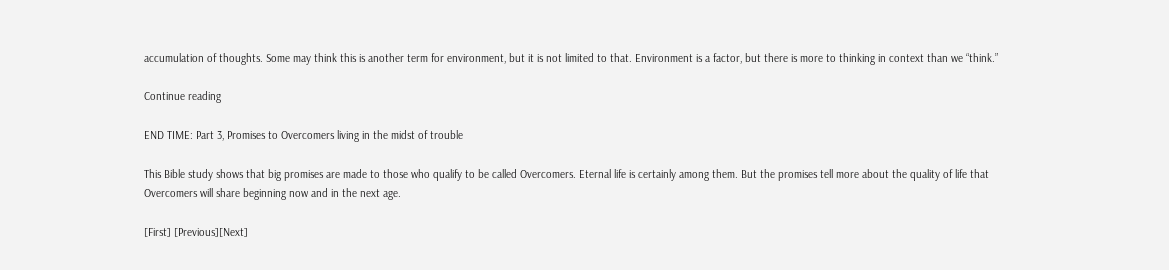accumulation of thoughts. Some may think this is another term for environment, but it is not limited to that. Environment is a factor, but there is more to thinking in context than we “think.”

Continue reading

END TIME: Part 3, Promises to Overcomers living in the midst of trouble

This Bible study shows that big promises are made to those who qualify to be called Overcomers. Eternal life is certainly among them. But the promises tell more about the quality of life that Overcomers will share beginning now and in the next age.

[First] [Previous][Next]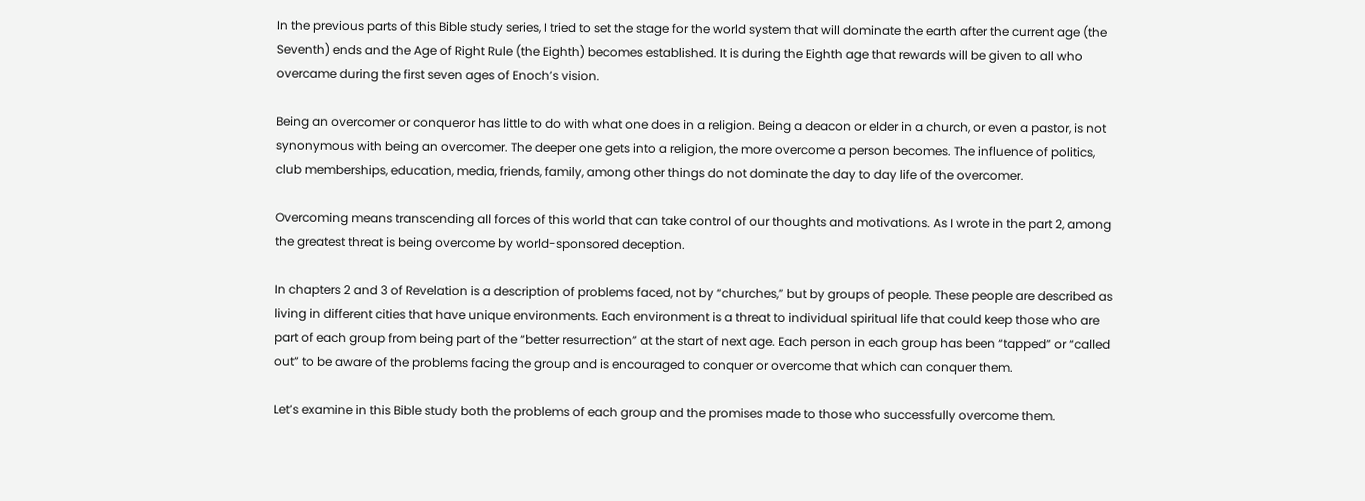In the previous parts of this Bible study series, I tried to set the stage for the world system that will dominate the earth after the current age (the Seventh) ends and the Age of Right Rule (the Eighth) becomes established. It is during the Eighth age that rewards will be given to all who overcame during the first seven ages of Enoch’s vision.

Being an overcomer or conqueror has little to do with what one does in a religion. Being a deacon or elder in a church, or even a pastor, is not synonymous with being an overcomer. The deeper one gets into a religion, the more overcome a person becomes. The influence of politics, club memberships, education, media, friends, family, among other things do not dominate the day to day life of the overcomer.

Overcoming means transcending all forces of this world that can take control of our thoughts and motivations. As I wrote in the part 2, among the greatest threat is being overcome by world-sponsored deception.

In chapters 2 and 3 of Revelation is a description of problems faced, not by “churches,” but by groups of people. These people are described as living in different cities that have unique environments. Each environment is a threat to individual spiritual life that could keep those who are part of each group from being part of the “better resurrection” at the start of next age. Each person in each group has been “tapped” or “called out” to be aware of the problems facing the group and is encouraged to conquer or overcome that which can conquer them.

Let’s examine in this Bible study both the problems of each group and the promises made to those who successfully overcome them.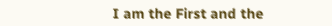I am the First and the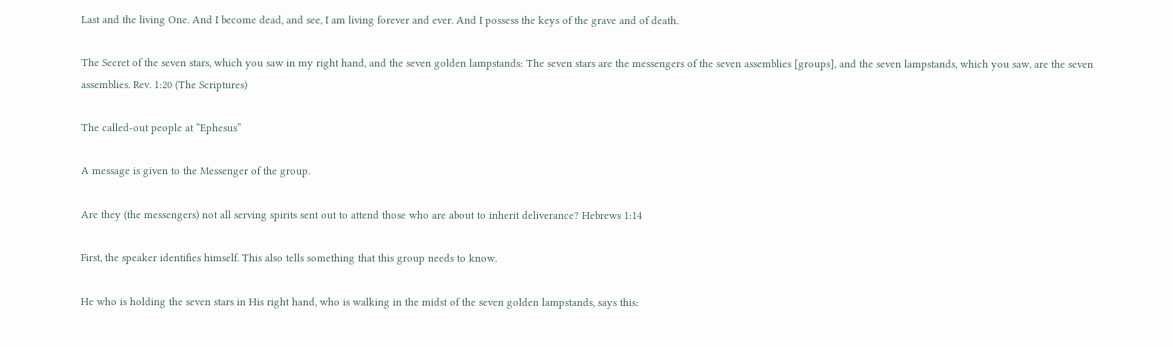Last and the living One. And I become dead, and see, I am living forever and ever. And I possess the keys of the grave and of death.

The Secret of the seven stars, which you saw in my right hand, and the seven golden lampstands: The seven stars are the messengers of the seven assemblies [groups], and the seven lampstands, which you saw, are the seven assemblies. Rev. 1:20 (The Scriptures)

The called-out people at “Ephesus”

A message is given to the Messenger of the group.

Are they (the messengers) not all serving spirits sent out to attend those who are about to inherit deliverance? Hebrews 1:14

First, the speaker identifies himself. This also tells something that this group needs to know.

He who is holding the seven stars in His right hand, who is walking in the midst of the seven golden lampstands, says this: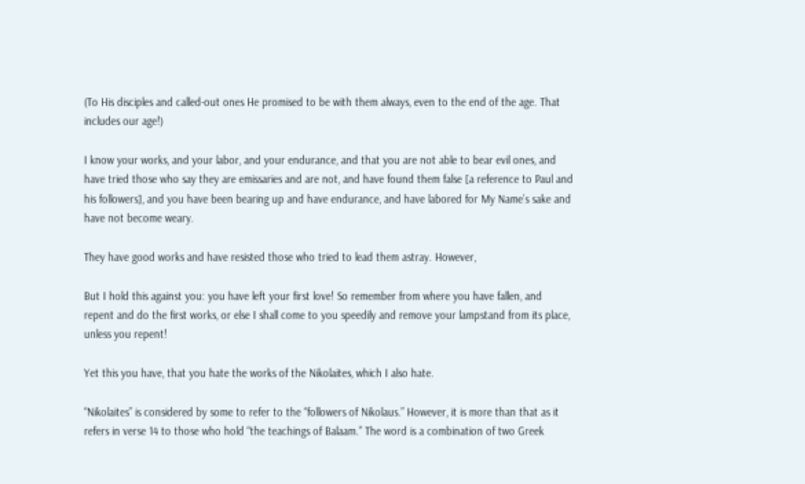(To His disciples and called-out ones He promised to be with them always, even to the end of the age. That includes our age!)

I know your works, and your labor, and your endurance, and that you are not able to bear evil ones, and have tried those who say they are emissaries and are not, and have found them false [a reference to Paul and his followers], and you have been bearing up and have endurance, and have labored for My Name’s sake and have not become weary.

They have good works and have resisted those who tried to lead them astray. However,

But I hold this against you: you have left your first love! So remember from where you have fallen, and repent and do the first works, or else I shall come to you speedily and remove your lampstand from its place, unless you repent!

Yet this you have, that you hate the works of the Nikolaites, which I also hate.

“Nikolaites” is considered by some to refer to the “followers of Nikolaus.” However, it is more than that as it refers in verse 14 to those who hold “the teachings of Balaam.” The word is a combination of two Greek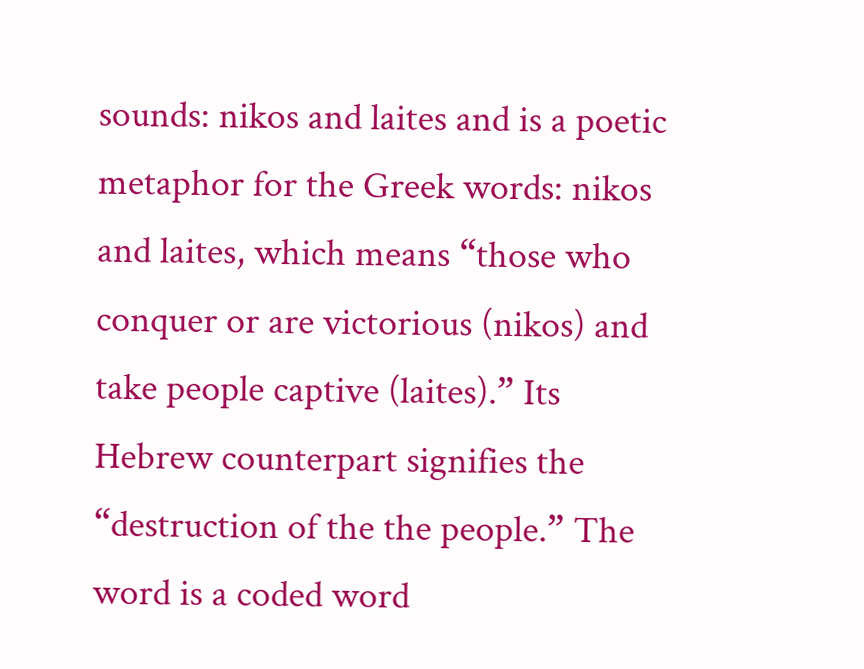sounds: nikos and laites and is a poetic metaphor for the Greek words: nikos and laites, which means “those who conquer or are victorious (nikos) and take people captive (laites).” Its Hebrew counterpart signifies the “destruction of the the people.” The word is a coded word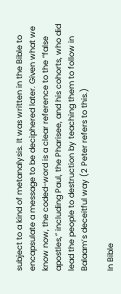subject to a kind of metanalysis. It was written in the Bible to encapsulate a message to be deciphered later. Given what we know now, the coded-word is a clear reference to the “false apostles,” including Paul, the Pharisee, and his cohorts, who did lead the people to destruction by teaching them to follow in Balaam’s deceitful way (2 Peter refers to this.)

In Bible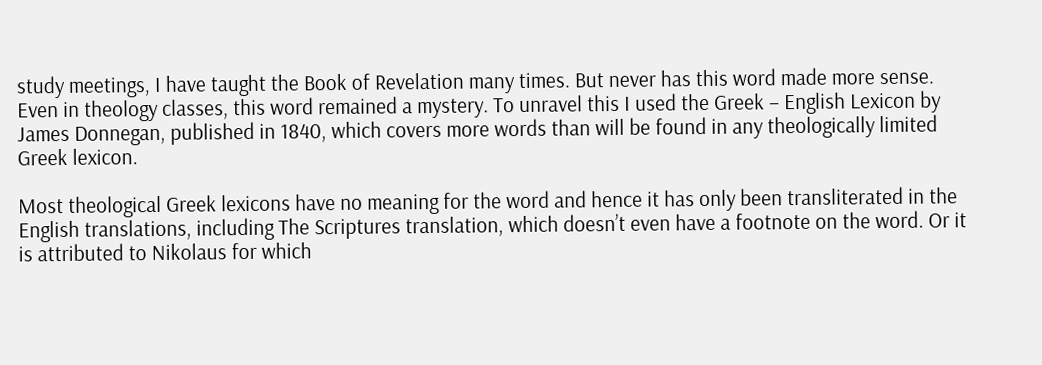study meetings, I have taught the Book of Revelation many times. But never has this word made more sense. Even in theology classes, this word remained a mystery. To unravel this I used the Greek – English Lexicon by James Donnegan, published in 1840, which covers more words than will be found in any theologically limited Greek lexicon.

Most theological Greek lexicons have no meaning for the word and hence it has only been transliterated in the English translations, including The Scriptures translation, which doesn’t even have a footnote on the word. Or it is attributed to Nikolaus for which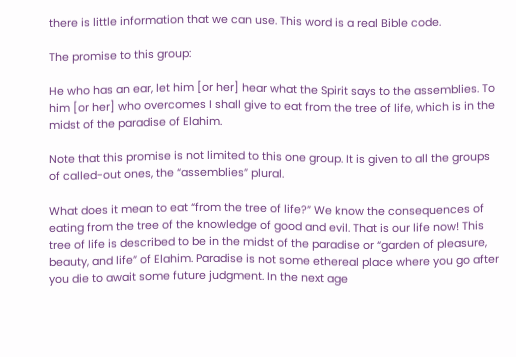there is little information that we can use. This word is a real Bible code.

The promise to this group:

He who has an ear, let him [or her] hear what the Spirit says to the assemblies. To him [or her] who overcomes I shall give to eat from the tree of life, which is in the midst of the paradise of Elahim.

Note that this promise is not limited to this one group. It is given to all the groups of called-out ones, the “assemblies” plural.

What does it mean to eat “from the tree of life?” We know the consequences of eating from the tree of the knowledge of good and evil. That is our life now! This tree of life is described to be in the midst of the paradise or “garden of pleasure, beauty, and life” of Elahim. Paradise is not some ethereal place where you go after you die to await some future judgment. In the next age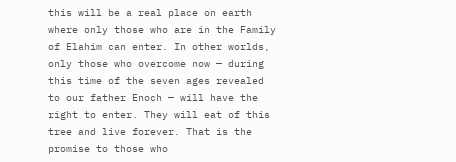this will be a real place on earth where only those who are in the Family of Elahim can enter. In other worlds, only those who overcome now — during this time of the seven ages revealed to our father Enoch — will have the right to enter. They will eat of this tree and live forever. That is the promise to those who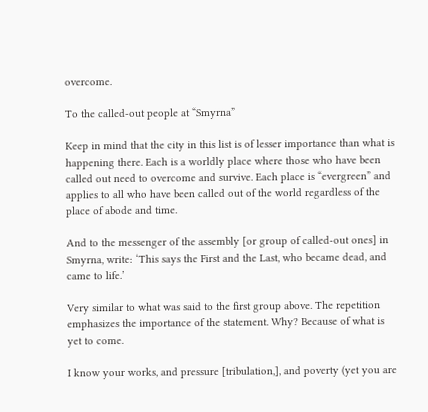overcome.

To the called-out people at “Smyrna”

Keep in mind that the city in this list is of lesser importance than what is happening there. Each is a worldly place where those who have been called out need to overcome and survive. Each place is “evergreen” and applies to all who have been called out of the world regardless of the place of abode and time.

And to the messenger of the assembly [or group of called-out ones] in Smyrna, write: ‘This says the First and the Last, who became dead, and came to life.’

Very similar to what was said to the first group above. The repetition emphasizes the importance of the statement. Why? Because of what is yet to come.

I know your works, and pressure [tribulation,], and poverty (yet you are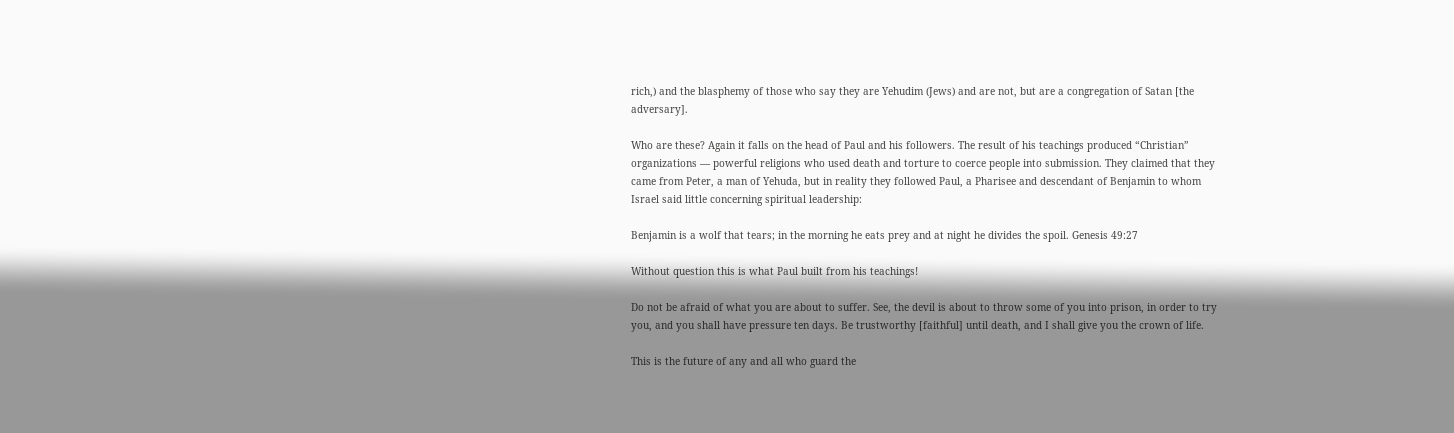rich,) and the blasphemy of those who say they are Yehudim (Jews) and are not, but are a congregation of Satan [the adversary].

Who are these? Again it falls on the head of Paul and his followers. The result of his teachings produced “Christian” organizations — powerful religions who used death and torture to coerce people into submission. They claimed that they came from Peter, a man of Yehuda, but in reality they followed Paul, a Pharisee and descendant of Benjamin to whom Israel said little concerning spiritual leadership:

Benjamin is a wolf that tears; in the morning he eats prey and at night he divides the spoil. Genesis 49:27

Without question this is what Paul built from his teachings!

Do not be afraid of what you are about to suffer. See, the devil is about to throw some of you into prison, in order to try you, and you shall have pressure ten days. Be trustworthy [faithful] until death, and I shall give you the crown of life.

This is the future of any and all who guard the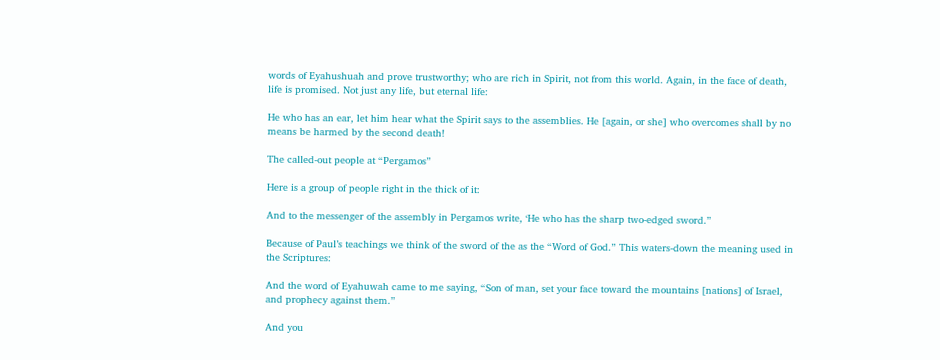words of Eyahushuah and prove trustworthy; who are rich in Spirit, not from this world. Again, in the face of death, life is promised. Not just any life, but eternal life:

He who has an ear, let him hear what the Spirit says to the assemblies. He [again, or she] who overcomes shall by no means be harmed by the second death!

The called-out people at “Pergamos”

Here is a group of people right in the thick of it:

And to the messenger of the assembly in Pergamos write, ‘He who has the sharp two-edged sword.”

Because of Paul’s teachings we think of the sword of the as the “Word of God.” This waters-down the meaning used in the Scriptures:

And the word of Eyahuwah came to me saying, “Son of man, set your face toward the mountains [nations] of Israel, and prophecy against them.”

And you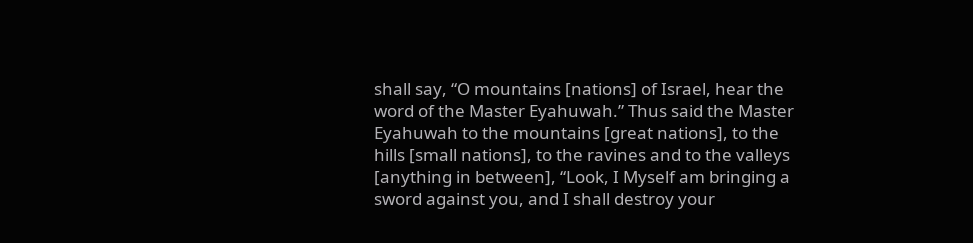shall say, “O mountains [nations] of Israel, hear the word of the Master Eyahuwah.” Thus said the Master Eyahuwah to the mountains [great nations], to the hills [small nations], to the ravines and to the valleys [anything in between], “Look, I Myself am bringing a sword against you, and I shall destroy your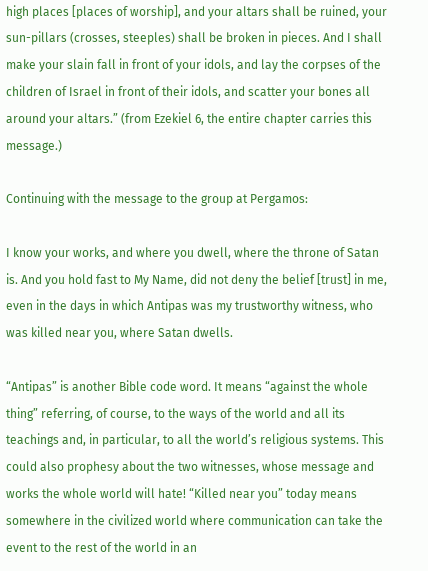high places [places of worship], and your altars shall be ruined, your sun-pillars (crosses, steeples) shall be broken in pieces. And I shall make your slain fall in front of your idols, and lay the corpses of the children of Israel in front of their idols, and scatter your bones all around your altars.” (from Ezekiel 6, the entire chapter carries this message.)

Continuing with the message to the group at Pergamos:

I know your works, and where you dwell, where the throne of Satan is. And you hold fast to My Name, did not deny the belief [trust] in me, even in the days in which Antipas was my trustworthy witness, who was killed near you, where Satan dwells.

“Antipas” is another Bible code word. It means “against the whole thing” referring, of course, to the ways of the world and all its teachings and, in particular, to all the world’s religious systems. This could also prophesy about the two witnesses, whose message and works the whole world will hate! “Killed near you” today means somewhere in the civilized world where communication can take the event to the rest of the world in an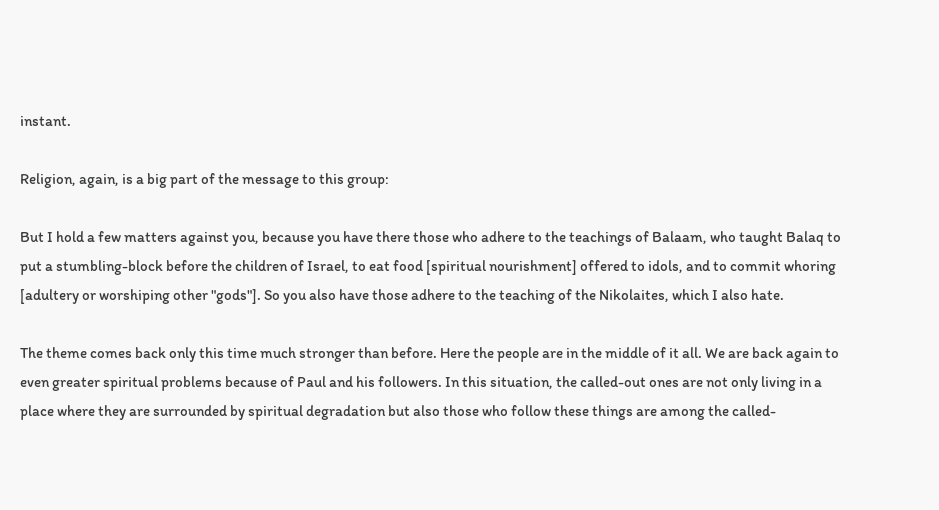instant.

Religion, again, is a big part of the message to this group:

But I hold a few matters against you, because you have there those who adhere to the teachings of Balaam, who taught Balaq to put a stumbling-block before the children of Israel, to eat food [spiritual nourishment] offered to idols, and to commit whoring [adultery or worshiping other "gods"]. So you also have those adhere to the teaching of the Nikolaites, which I also hate.

The theme comes back only this time much stronger than before. Here the people are in the middle of it all. We are back again to even greater spiritual problems because of Paul and his followers. In this situation, the called-out ones are not only living in a place where they are surrounded by spiritual degradation but also those who follow these things are among the called-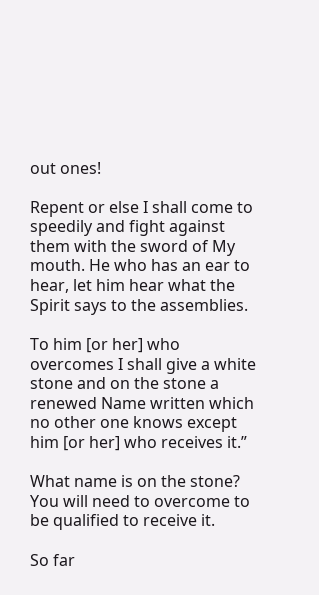out ones!

Repent or else I shall come to speedily and fight against them with the sword of My mouth. He who has an ear to hear, let him hear what the Spirit says to the assemblies.

To him [or her] who overcomes I shall give a white stone and on the stone a renewed Name written which no other one knows except him [or her] who receives it.”

What name is on the stone? You will need to overcome to be qualified to receive it.

So far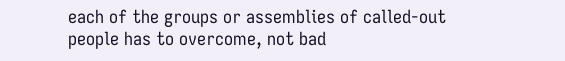each of the groups or assemblies of called-out people has to overcome, not bad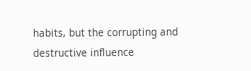habits, but the corrupting and destructive influence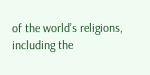of the world’s religions, including the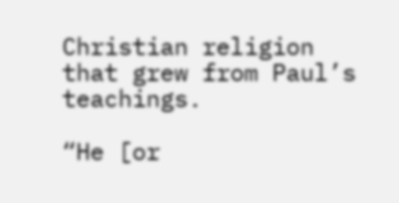Christian religion that grew from Paul’s teachings.

“He [or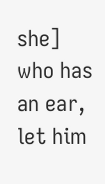she] who has an ear, let him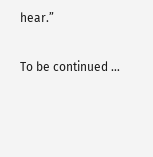hear.”

To be continued …